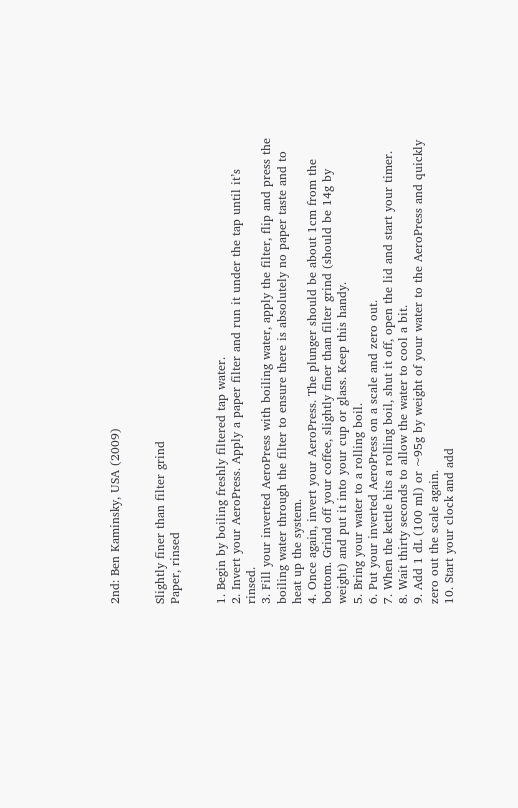2nd: Ben Kaminsky, USA (2009)


Slightly finer than filter grind
Paper, rinsed


1. Begin by boiling freshly filtered tap water.
2. Invert your AeroPress. Apply a paper filter and run it under the tap until it’s rinsed.
3. Fill your inverted AeroPress with boiling water, apply the filter, flip and press the boiling water through the filter to ensure there is absolutely no paper taste and to heat up the system.
4. Once again, invert your AeroPress. The plunger should be about 1cm from the bottom. Grind off your coffee, slightly finer than filter grind (should be 14g by weight) and put it into your cup or glass. Keep this handy.
5. Bring your water to a rolling boil.
6. Put your inverted AeroPress on a scale and zero out.
7. When the kettle hits a rolling boil, shut it off, open the lid and start your timer.
8. Wait thirty seconds to allow the water to cool a bit.
9. Add 1 dL (100 ml) or ~95g by weight of your water to the AeroPress and quickly zero out the scale again.
10. Start your clock and add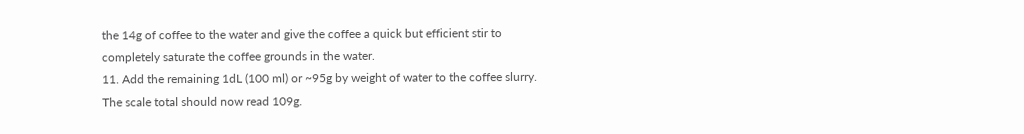the 14g of coffee to the water and give the coffee a quick but efficient stir to completely saturate the coffee grounds in the water.
11. Add the remaining 1dL (100 ml) or ~95g by weight of water to the coffee slurry. The scale total should now read 109g.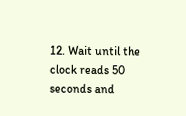12. Wait until the clock reads 50 seconds and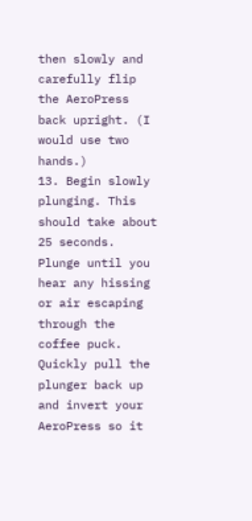then slowly and carefully flip the AeroPress back upright. (I would use two hands.)
13. Begin slowly plunging. This should take about 25 seconds. Plunge until you hear any hissing or air escaping through the coffee puck. Quickly pull the plunger back up and invert your AeroPress so it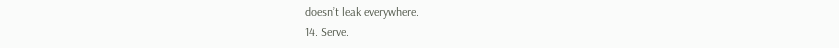doesn’t leak everywhere.
14. Serve.